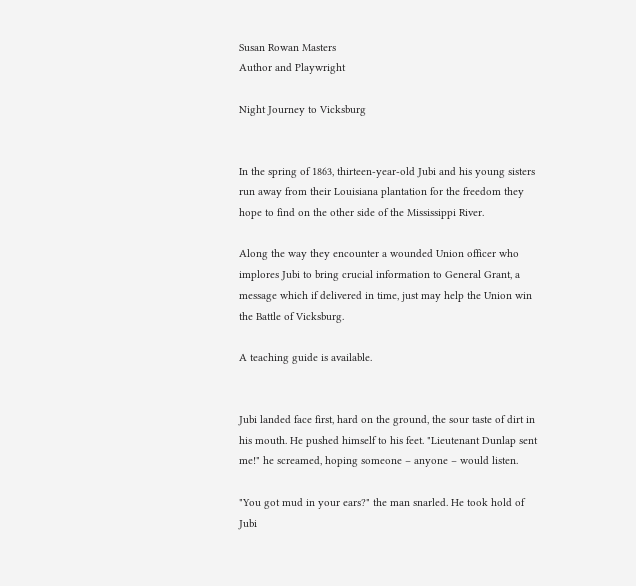Susan Rowan Masters
Author and Playwright

Night Journey to Vicksburg


In the spring of 1863, thirteen-year-old Jubi and his young sisters run away from their Louisiana plantation for the freedom they hope to find on the other side of the Mississippi River.

Along the way they encounter a wounded Union officer who implores Jubi to bring crucial information to General Grant, a message which if delivered in time, just may help the Union win the Battle of Vicksburg.

A teaching guide is available.


Jubi landed face first, hard on the ground, the sour taste of dirt in his mouth. He pushed himself to his feet. "Lieutenant Dunlap sent me!" he screamed, hoping someone – anyone – would listen.

"You got mud in your ears?" the man snarled. He took hold of Jubi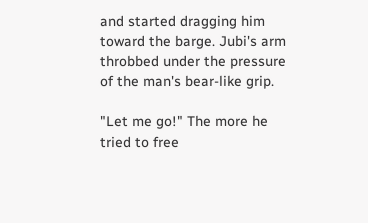and started dragging him toward the barge. Jubi's arm throbbed under the pressure of the man's bear-like grip.

"Let me go!" The more he tried to free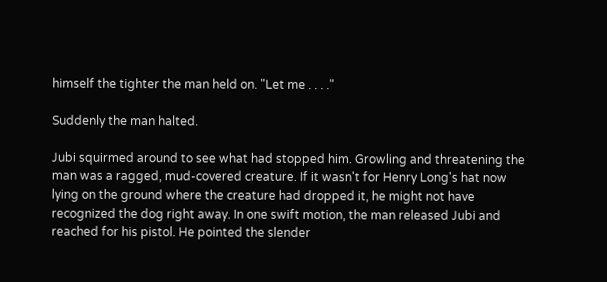himself the tighter the man held on. "Let me . . . ."

Suddenly the man halted.

Jubi squirmed around to see what had stopped him. Growling and threatening the man was a ragged, mud-covered creature. If it wasn't for Henry Long's hat now lying on the ground where the creature had dropped it, he might not have recognized the dog right away. In one swift motion, the man released Jubi and reached for his pistol. He pointed the slender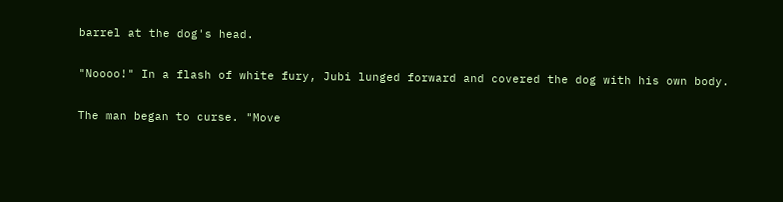barrel at the dog's head.

"Noooo!" In a flash of white fury, Jubi lunged forward and covered the dog with his own body.

The man began to curse. "Move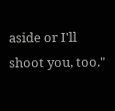aside or I'll shoot you, too."